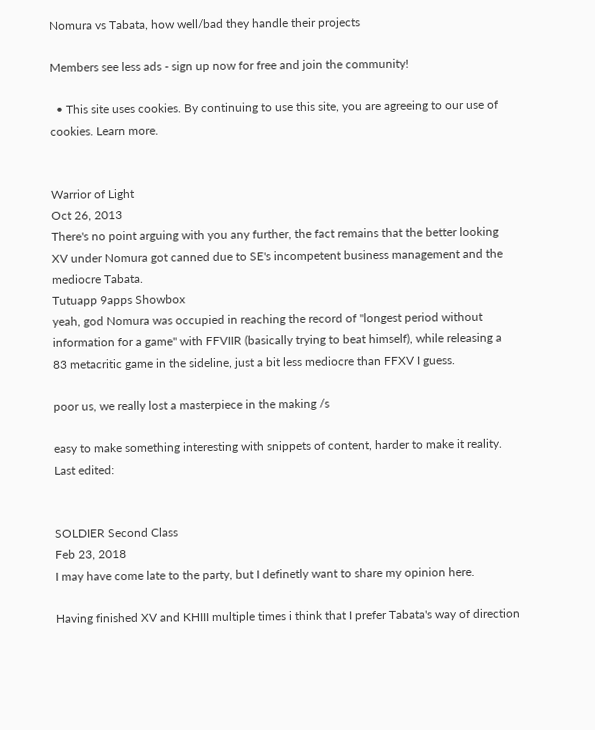Nomura vs Tabata, how well/bad they handle their projects

Members see less ads - sign up now for free and join the community!

  • This site uses cookies. By continuing to use this site, you are agreeing to our use of cookies. Learn more.


Warrior of Light
Oct 26, 2013
There's no point arguing with you any further, the fact remains that the better looking XV under Nomura got canned due to SE's incompetent business management and the mediocre Tabata.
Tutuapp 9apps Showbox
yeah, god Nomura was occupied in reaching the record of "longest period without information for a game" with FFVIIR (basically trying to beat himself), while releasing a 83 metacritic game in the sideline, just a bit less mediocre than FFXV I guess.

poor us, we really lost a masterpiece in the making /s

easy to make something interesting with snippets of content, harder to make it reality.
Last edited:


SOLDIER Second Class
Feb 23, 2018
I may have come late to the party, but I definetly want to share my opinion here.

Having finished XV and KHIII multiple times i think that I prefer Tabata's way of direction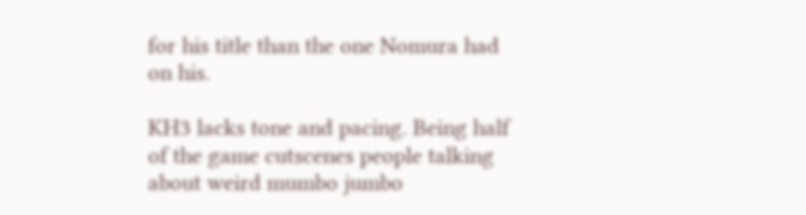for his title than the one Nomura had on his.

KH3 lacks tone and pacing. Being half of the game cutscenes people talking about weird mumbo jumbo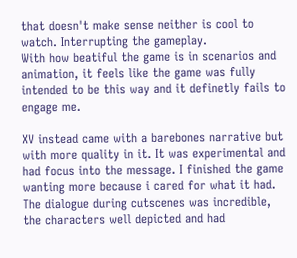that doesn't make sense neither is cool to watch. Interrupting the gameplay.
With how beatiful the game is in scenarios and animation, it feels like the game was fully intended to be this way and it definetly fails to engage me.

XV instead came with a barebones narrative but with more quality in it. It was experimental and had focus into the message. I finished the game wanting more because i cared for what it had.
The dialogue during cutscenes was incredible, the characters well depicted and had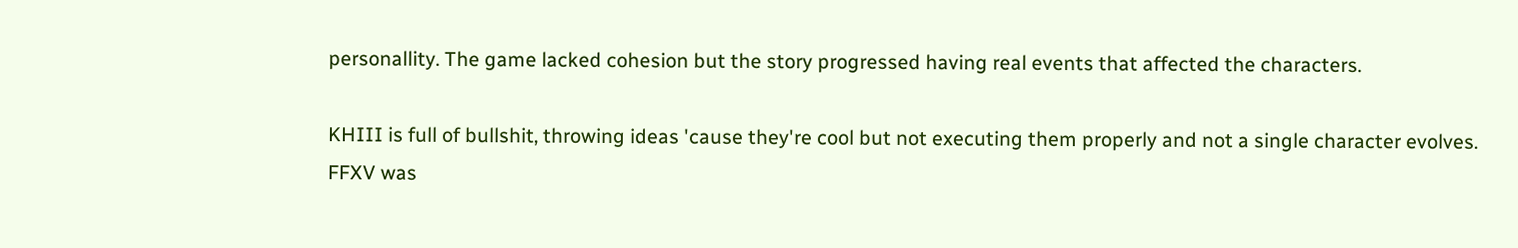personallity. The game lacked cohesion but the story progressed having real events that affected the characters.

KHIII is full of bullshit, throwing ideas 'cause they're cool but not executing them properly and not a single character evolves.
FFXV was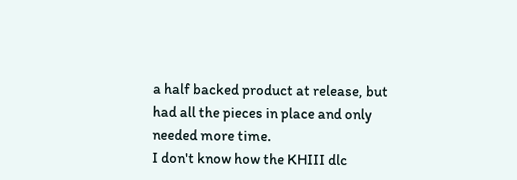a half backed product at release, but had all the pieces in place and only needed more time.
I don't know how the KHIII dlc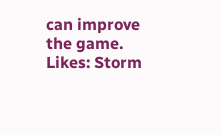can improve the game.
Likes: Storm